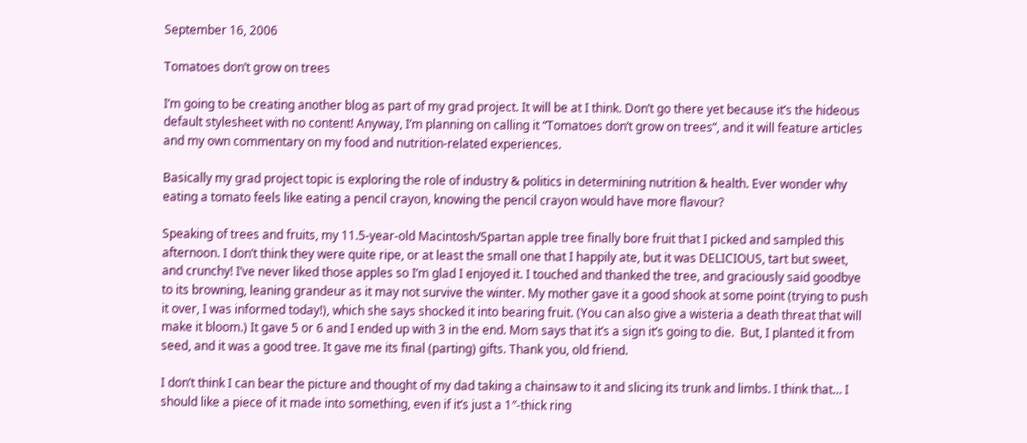September 16, 2006

Tomatoes don’t grow on trees

I’m going to be creating another blog as part of my grad project. It will be at I think. Don’t go there yet because it’s the hideous default stylesheet with no content! Anyway, I’m planning on calling it “Tomatoes don’t grow on trees”, and it will feature articles and my own commentary on my food and nutrition-related experiences.

Basically my grad project topic is exploring the role of industry & politics in determining nutrition & health. Ever wonder why eating a tomato feels like eating a pencil crayon, knowing the pencil crayon would have more flavour?

Speaking of trees and fruits, my 11.5-year-old Macintosh/Spartan apple tree finally bore fruit that I picked and sampled this afternoon. I don’t think they were quite ripe, or at least the small one that I happily ate, but it was DELICIOUS, tart but sweet, and crunchy! I’ve never liked those apples so I’m glad I enjoyed it. I touched and thanked the tree, and graciously said goodbye to its browning, leaning grandeur as it may not survive the winter. My mother gave it a good shook at some point (trying to push it over, I was informed today!), which she says shocked it into bearing fruit. (You can also give a wisteria a death threat that will make it bloom.) It gave 5 or 6 and I ended up with 3 in the end. Mom says that it’s a sign it’s going to die.  But, I planted it from seed, and it was a good tree. It gave me its final (parting) gifts. Thank you, old friend.

I don’t think I can bear the picture and thought of my dad taking a chainsaw to it and slicing its trunk and limbs. I think that… I should like a piece of it made into something, even if it’s just a 1″-thick ring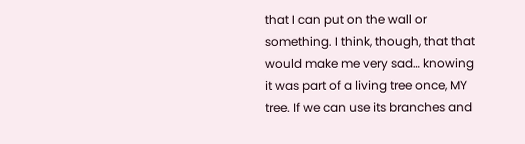that I can put on the wall or something. I think, though, that that would make me very sad… knowing it was part of a living tree once, MY tree. If we can use its branches and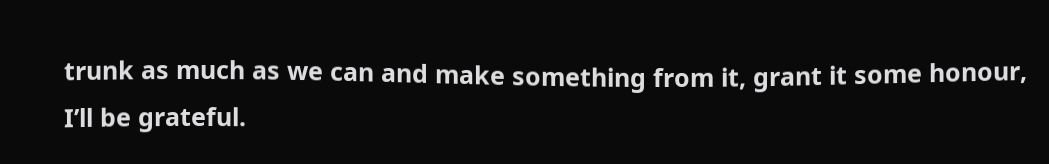trunk as much as we can and make something from it, grant it some honour, I’ll be grateful.